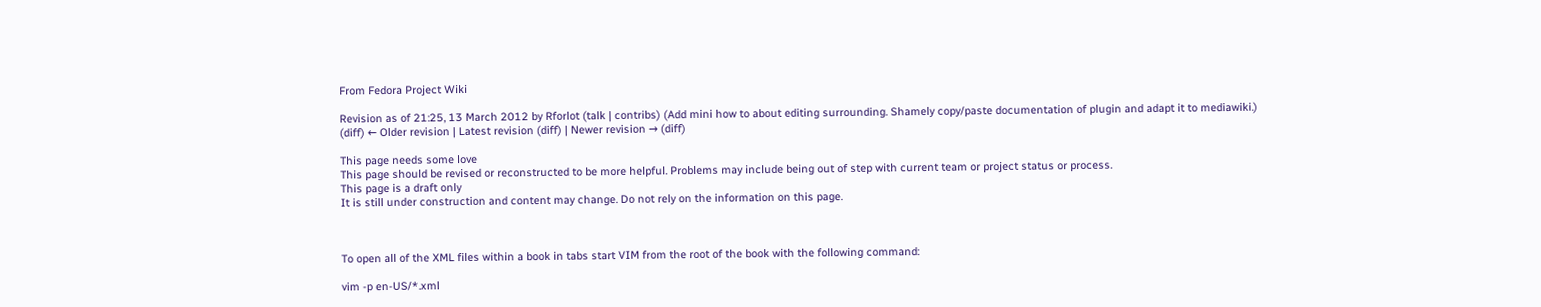From Fedora Project Wiki

Revision as of 21:25, 13 March 2012 by Rforlot (talk | contribs) (Add mini how to about editing surrounding. Shamely copy/paste documentation of plugin and adapt it to mediawiki.)
(diff) ← Older revision | Latest revision (diff) | Newer revision → (diff)

This page needs some love
This page should be revised or reconstructed to be more helpful. Problems may include being out of step with current team or project status or process.
This page is a draft only
It is still under construction and content may change. Do not rely on the information on this page.



To open all of the XML files within a book in tabs start VIM from the root of the book with the following command:

vim -p en-US/*.xml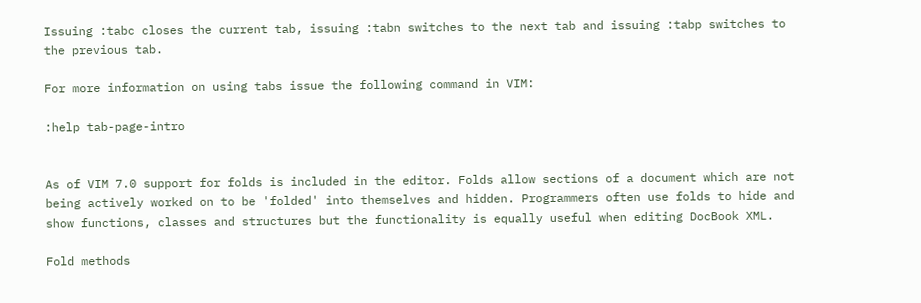Issuing :tabc closes the current tab, issuing :tabn switches to the next tab and issuing :tabp switches to the previous tab.

For more information on using tabs issue the following command in VIM:

:help tab-page-intro


As of VIM 7.0 support for folds is included in the editor. Folds allow sections of a document which are not being actively worked on to be 'folded' into themselves and hidden. Programmers often use folds to hide and show functions, classes and structures but the functionality is equally useful when editing DocBook XML.

Fold methods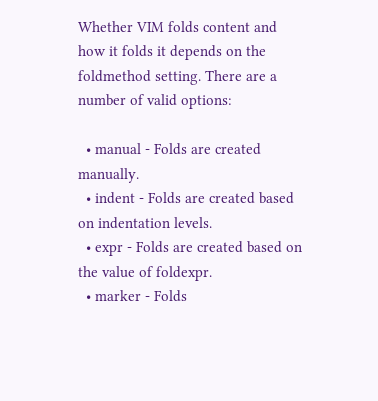Whether VIM folds content and how it folds it depends on the foldmethod setting. There are a number of valid options:

  • manual - Folds are created manually.
  • indent - Folds are created based on indentation levels.
  • expr - Folds are created based on the value of foldexpr.
  • marker - Folds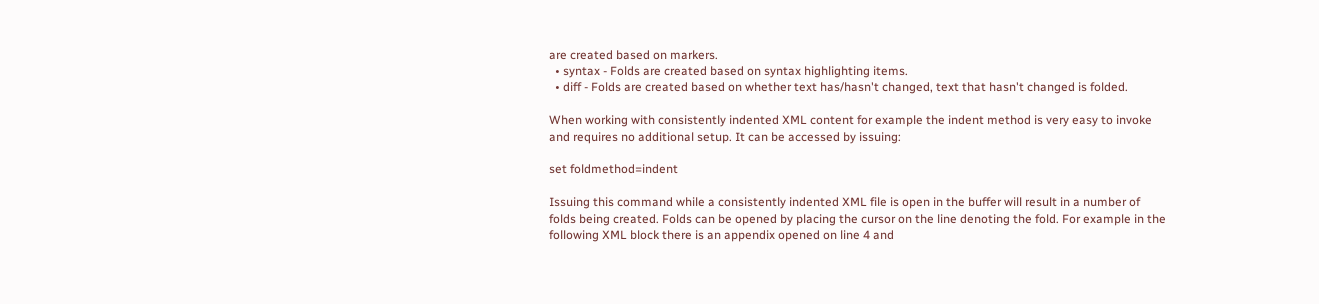are created based on markers.
  • syntax - Folds are created based on syntax highlighting items.
  • diff - Folds are created based on whether text has/hasn't changed, text that hasn't changed is folded.

When working with consistently indented XML content for example the indent method is very easy to invoke and requires no additional setup. It can be accessed by issuing:

set foldmethod=indent

Issuing this command while a consistently indented XML file is open in the buffer will result in a number of folds being created. Folds can be opened by placing the cursor on the line denoting the fold. For example in the following XML block there is an appendix opened on line 4 and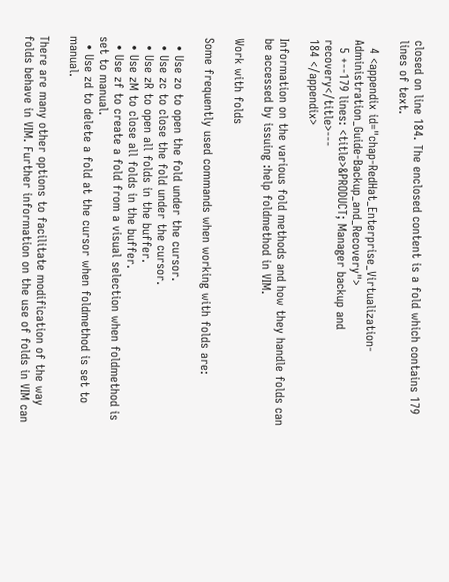closed on line 184. The enclosed content is a fold which contains 179 lines of text.

  4 <appendix id="chap-RedHat_Enterprise_Virtualization-Administration_Guide-Backup_and_Recovery">
  5 +--179 lines: <title>&PRODUCT; Manager backup and recovery</title>---
184 </appendix>

Information on the various fold methods and how they handle folds can be accessed by issuing :help foldmethod in VIM.

Work with folds

Some frequently used commands when working with folds are:

  • Use zo to open the fold under the cursor.
  • Use zc to close the fold under the cursor.
  • Use zR to open all folds in the buffer.
  • Use zM to close all folds in the buffer.
  • Use zf to create a fold from a visual selection when foldmethod is set to manual.
  • Use zd to delete a fold at the cursor when foldmethod is set to manual.

There are many other options to facilitate modification of the way folds behave in VIM. Further information on the use of folds in VIM can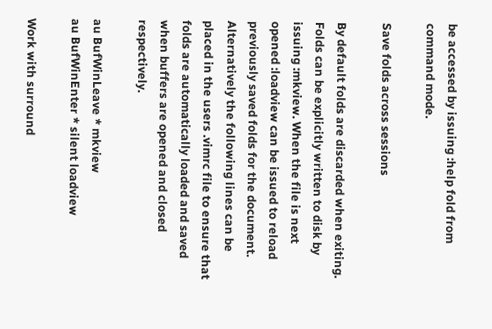be accessed by issuing :help fold from command mode.

Save folds across sessions

By default folds are discarded when exiting. Folds can be explicitly written to disk by issuing :mkview. When the file is next opened :loadview can be issued to reload previously saved folds for the document. Alternatively the following lines can be placed in the users .vimrc file to ensure that folds are automatically loaded and saved when buffers are opened and closed respectively.

au BufWinLeave * mkview
au BufWinEnter * silent loadview

Work with surround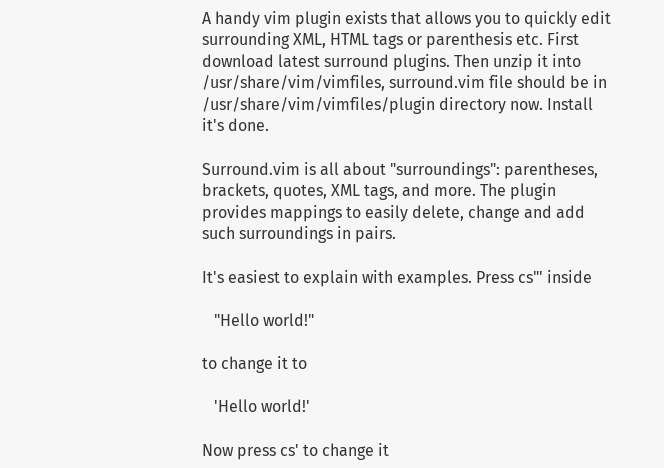A handy vim plugin exists that allows you to quickly edit surrounding XML, HTML tags or parenthesis etc. First download latest surround plugins. Then unzip it into /usr/share/vim/vimfiles, surround.vim file should be in /usr/share/vim/vimfiles/plugin directory now. Install it's done.

Surround.vim is all about "surroundings": parentheses, brackets, quotes, XML tags, and more. The plugin provides mappings to easily delete, change and add such surroundings in pairs.

It's easiest to explain with examples. Press cs"' inside

   "Hello world!"

to change it to

   'Hello world!'

Now press cs' to change it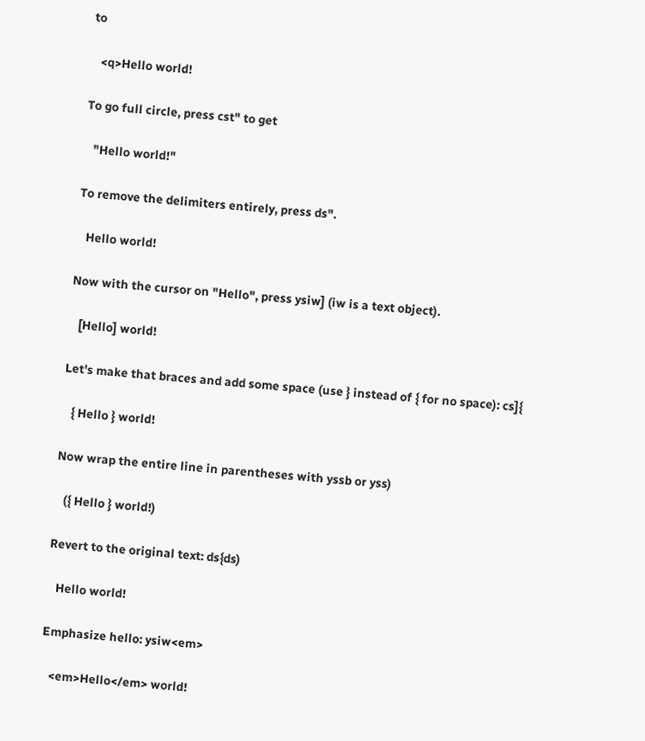to

   <q>Hello world!

To go full circle, press cst" to get

   "Hello world!"

To remove the delimiters entirely, press ds".

   Hello world!

Now with the cursor on "Hello", press ysiw] (iw is a text object).

   [Hello] world!

Let's make that braces and add some space (use } instead of { for no space): cs]{

   { Hello } world!

Now wrap the entire line in parentheses with yssb or yss)

   ({ Hello } world!)

Revert to the original text: ds{ds)

   Hello world!

Emphasize hello: ysiw<em>

   <em>Hello</em> world!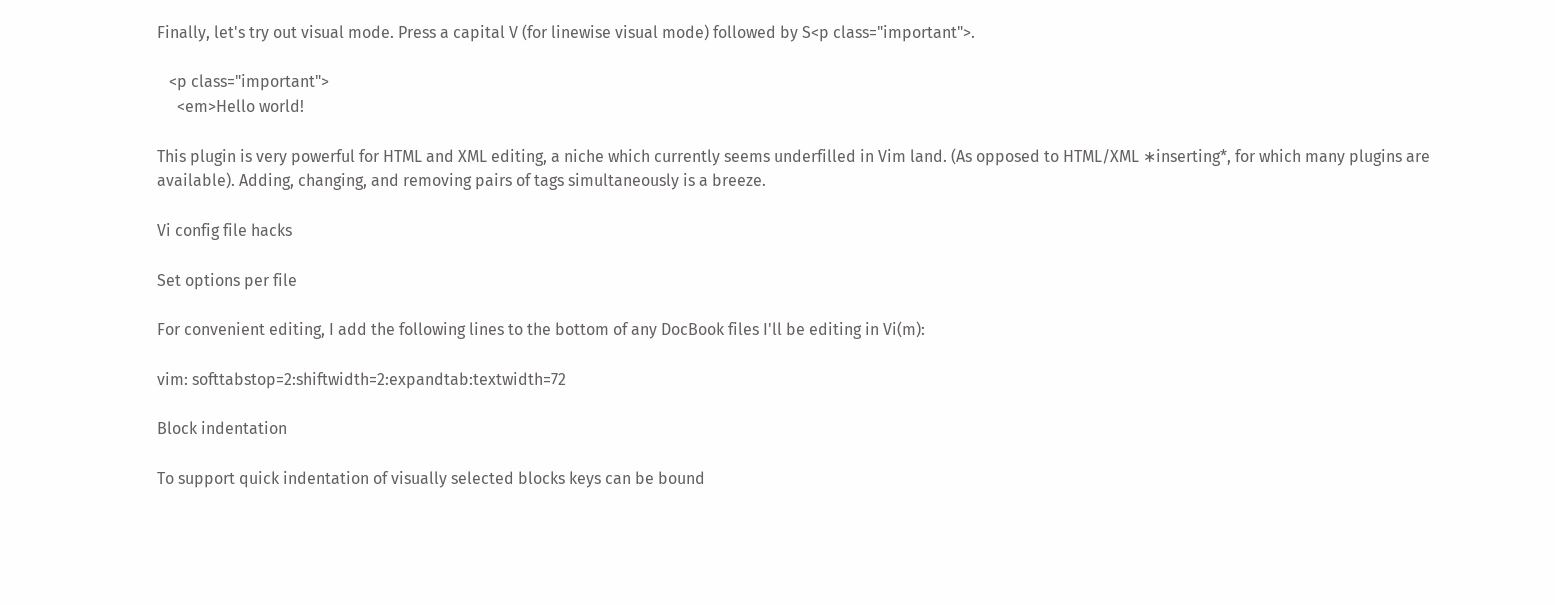Finally, let's try out visual mode. Press a capital V (for linewise visual mode) followed by S<p class="important">.

   <p class="important">
     <em>Hello world!

This plugin is very powerful for HTML and XML editing, a niche which currently seems underfilled in Vim land. (As opposed to HTML/XML ∗inserting*, for which many plugins are available). Adding, changing, and removing pairs of tags simultaneously is a breeze.

Vi config file hacks

Set options per file

For convenient editing, I add the following lines to the bottom of any DocBook files I'll be editing in Vi(m):

vim: softtabstop=2:shiftwidth=2:expandtab:textwidth=72

Block indentation

To support quick indentation of visually selected blocks keys can be bound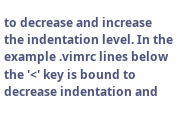to decrease and increase the indentation level. In the example .vimrc lines below the '<' key is bound to decrease indentation and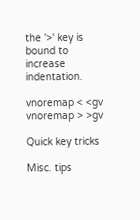the '>' key is bound to increase indentation.

vnoremap < <gv
vnoremap > >gv

Quick key tricks

Misc. tips